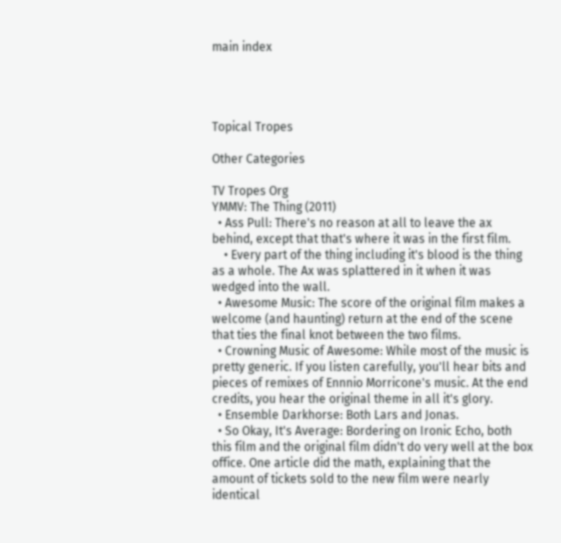main index




Topical Tropes

Other Categories

TV Tropes Org
YMMV: The Thing (2011)
  • Ass Pull: There's no reason at all to leave the ax behind, except that that's where it was in the first film.
    • Every part of the thing including it's blood is the thing as a whole. The Ax was splattered in it when it was wedged into the wall.
  • Awesome Music: The score of the original film makes a welcome (and haunting) return at the end of the scene that ties the final knot between the two films.
  • Crowning Music of Awesome: While most of the music is pretty generic. If you listen carefully, you'll hear bits and pieces of remixes of Ennnio Morricone's music. At the end credits, you hear the original theme in all it's glory.
  • Ensemble Darkhorse: Both Lars and Jonas.
  • So Okay, It's Average: Bordering on Ironic Echo, both this film and the original film didn't do very well at the box office. One article did the math, explaining that the amount of tickets sold to the new film were nearly identical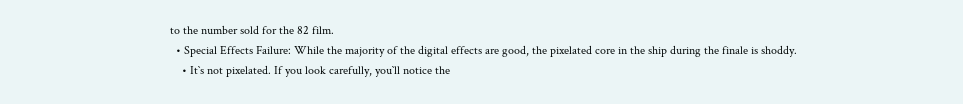to the number sold for the 82 film.
  • Special Effects Failure: While the majority of the digital effects are good, the pixelated core in the ship during the finale is shoddy.
    • It`s not pixelated. If you look carefully, you`ll notice the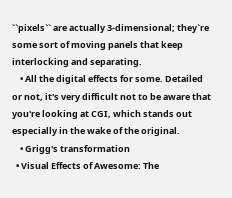``pixels`` are actually 3-dimensional; they`re some sort of moving panels that keep interlocking and separating.
    • All the digital effects for some. Detailed or not, it's very difficult not to be aware that you're looking at CGI, which stands out especially in the wake of the original.
    • Grigg's transformation
  • Visual Effects of Awesome: The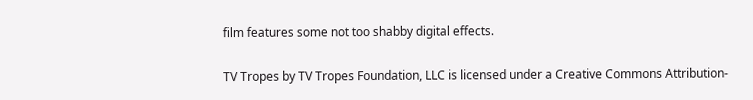film features some not too shabby digital effects.

TV Tropes by TV Tropes Foundation, LLC is licensed under a Creative Commons Attribution-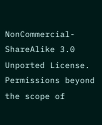NonCommercial-ShareAlike 3.0 Unported License.
Permissions beyond the scope of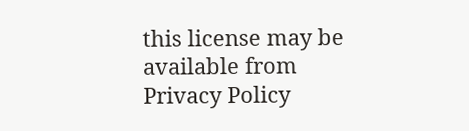this license may be available from
Privacy Policy